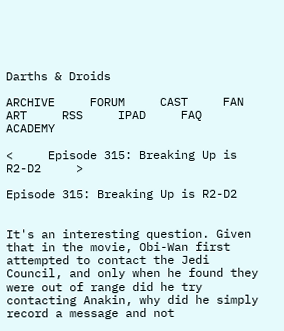Darths & Droids

ARCHIVE     FORUM     CAST     FAN ART     RSS     IPAD     FAQ     ACADEMY

<     Episode 315: Breaking Up is R2-D2     >

Episode 315: Breaking Up is R2-D2


It's an interesting question. Given that in the movie, Obi-Wan first attempted to contact the Jedi Council, and only when he found they were out of range did he try contacting Anakin, why did he simply record a message and not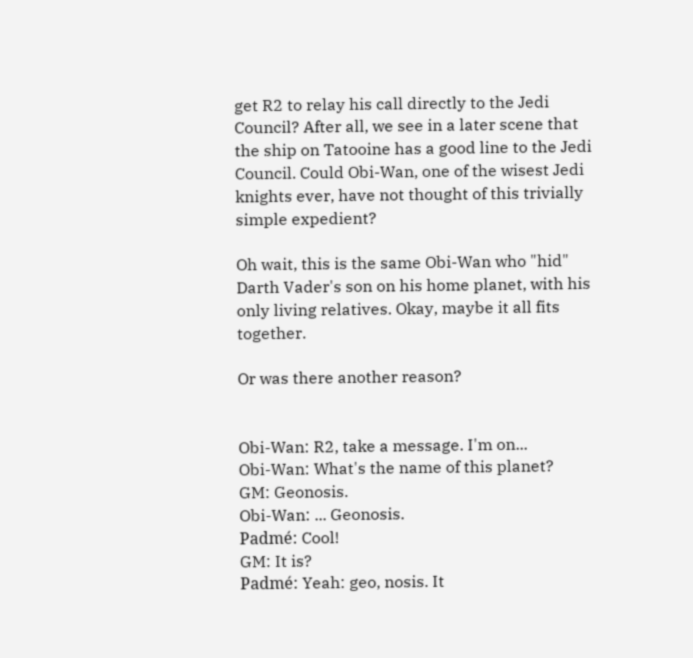get R2 to relay his call directly to the Jedi Council? After all, we see in a later scene that the ship on Tatooine has a good line to the Jedi Council. Could Obi-Wan, one of the wisest Jedi knights ever, have not thought of this trivially simple expedient?

Oh wait, this is the same Obi-Wan who "hid" Darth Vader's son on his home planet, with his only living relatives. Okay, maybe it all fits together.

Or was there another reason?


Obi-Wan: R2, take a message. I'm on...
Obi-Wan: What's the name of this planet?
GM: Geonosis.
Obi-Wan: ... Geonosis.
Padmé: Cool!
GM: It is?
Padmé: Yeah: geo, nosis. It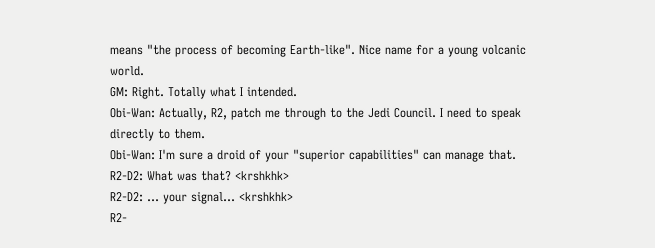means "the process of becoming Earth-like". Nice name for a young volcanic world.
GM: Right. Totally what I intended.
Obi-Wan: Actually, R2, patch me through to the Jedi Council. I need to speak directly to them.
Obi-Wan: I'm sure a droid of your "superior capabilities" can manage that.
R2-D2: What was that? <krshkhk>
R2-D2: ... your signal... <krshkhk>
R2-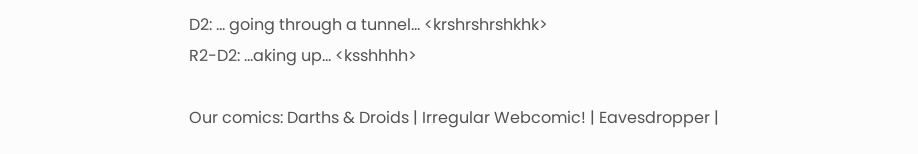D2: ... going through a tunnel... <krshrshrshkhk>
R2-D2: ...aking up... <ksshhhh>

Our comics: Darths & Droids | Irregular Webcomic! | Eavesdropper |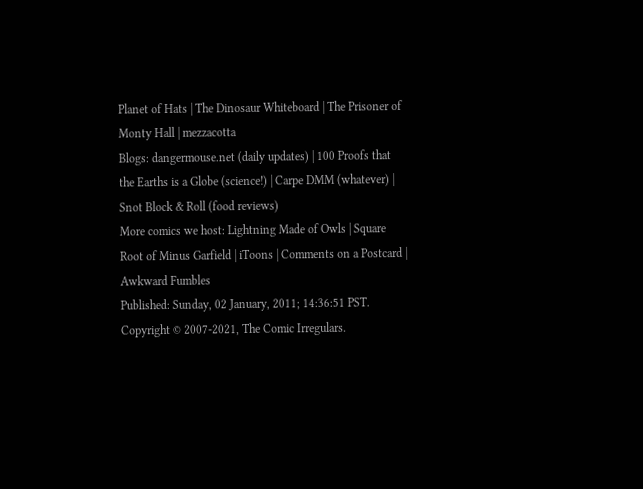Planet of Hats | The Dinosaur Whiteboard | The Prisoner of Monty Hall | mezzacotta
Blogs: dangermouse.net (daily updates) | 100 Proofs that the Earths is a Globe (science!) | Carpe DMM (whatever) | Snot Block & Roll (food reviews)
More comics we host: Lightning Made of Owls | Square Root of Minus Garfield | iToons | Comments on a Postcard | Awkward Fumbles
Published: Sunday, 02 January, 2011; 14:36:51 PST.
Copyright © 2007-2021, The Comic Irregulars.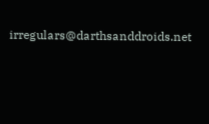irregulars@darthsanddroids.net